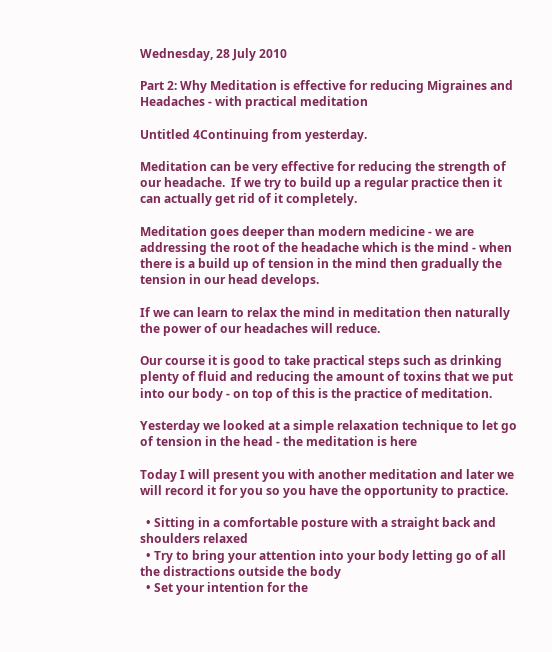Wednesday, 28 July 2010

Part 2: Why Meditation is effective for reducing Migraines and Headaches - with practical meditation

Untitled 4Continuing from yesterday.

Meditation can be very effective for reducing the strength of our headache.  If we try to build up a regular practice then it can actually get rid of it completely.

Meditation goes deeper than modern medicine - we are addressing the root of the headache which is the mind - when there is a build up of tension in the mind then gradually the tension in our head develops.

If we can learn to relax the mind in meditation then naturally the power of our headaches will reduce.

Our course it is good to take practical steps such as drinking plenty of fluid and reducing the amount of toxins that we put into our body - on top of this is the practice of meditation.

Yesterday we looked at a simple relaxation technique to let go of tension in the head - the meditation is here

Today I will present you with another meditation and later we will record it for you so you have the opportunity to practice.

  • Sitting in a comfortable posture with a straight back and shoulders relaxed
  • Try to bring your attention into your body letting go of all the distractions outside the body
  • Set your intention for the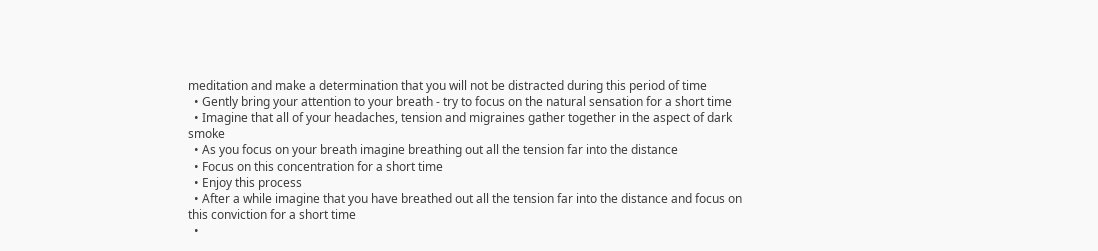meditation and make a determination that you will not be distracted during this period of time
  • Gently bring your attention to your breath - try to focus on the natural sensation for a short time
  • Imagine that all of your headaches, tension and migraines gather together in the aspect of dark smoke
  • As you focus on your breath imagine breathing out all the tension far into the distance
  • Focus on this concentration for a short time
  • Enjoy this process
  • After a while imagine that you have breathed out all the tension far into the distance and focus on this conviction for a short time
  •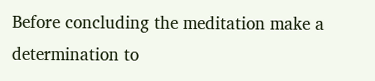Before concluding the meditation make a determination to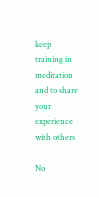keep training in meditation and to share your experience with others

No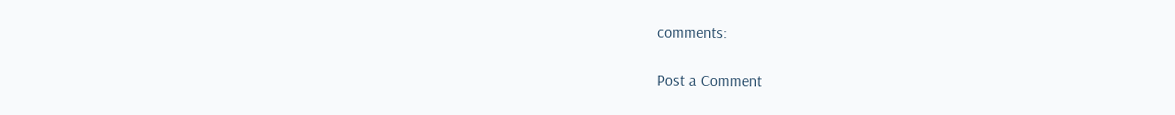comments:

Post a Comment